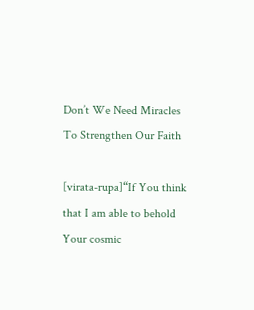Don’t We Need Miracles To Strengthen Our Faith

[virata-rupa]“If You think that I am able to behold Your cosmic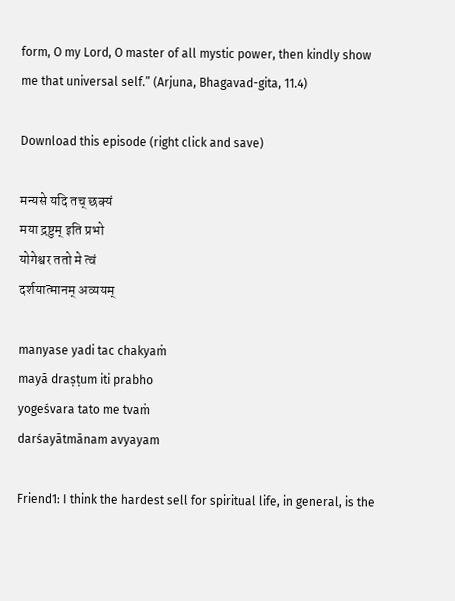form, O my Lord, O master of all mystic power, then kindly show me that universal self.” (Arjuna, Bhagavad-gita, 11.4)

Download this episode (right click and save)

मन्यसे यदि तच् छक्यं
मया द्रष्टुम् इति प्रभो
योगेश्वर ततो मे त्वं
दर्शयात्मानम् अव्ययम्

manyase yadi tac chakyaṁ
mayā draṣṭum iti prabho
yogeśvara tato me tvaṁ
darśayātmānam avyayam

Friend1: I think the hardest sell for spiritual life, in general, is the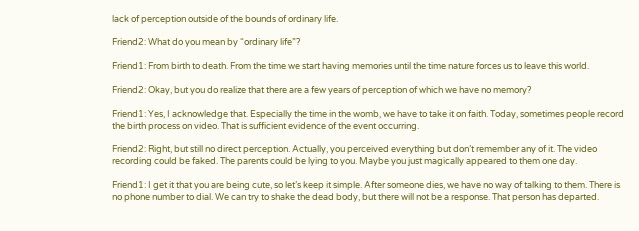lack of perception outside of the bounds of ordinary life.

Friend2: What do you mean by “ordinary life”?

Friend1: From birth to death. From the time we start having memories until the time nature forces us to leave this world.

Friend2: Okay, but you do realize that there are a few years of perception of which we have no memory?

Friend1: Yes, I acknowledge that. Especially the time in the womb, we have to take it on faith. Today, sometimes people record the birth process on video. That is sufficient evidence of the event occurring.

Friend2: Right, but still no direct perception. Actually, you perceived everything but don’t remember any of it. The video recording could be faked. The parents could be lying to you. Maybe you just magically appeared to them one day.

Friend1: I get it that you are being cute, so let’s keep it simple. After someone dies, we have no way of talking to them. There is no phone number to dial. We can try to shake the dead body, but there will not be a response. That person has departed.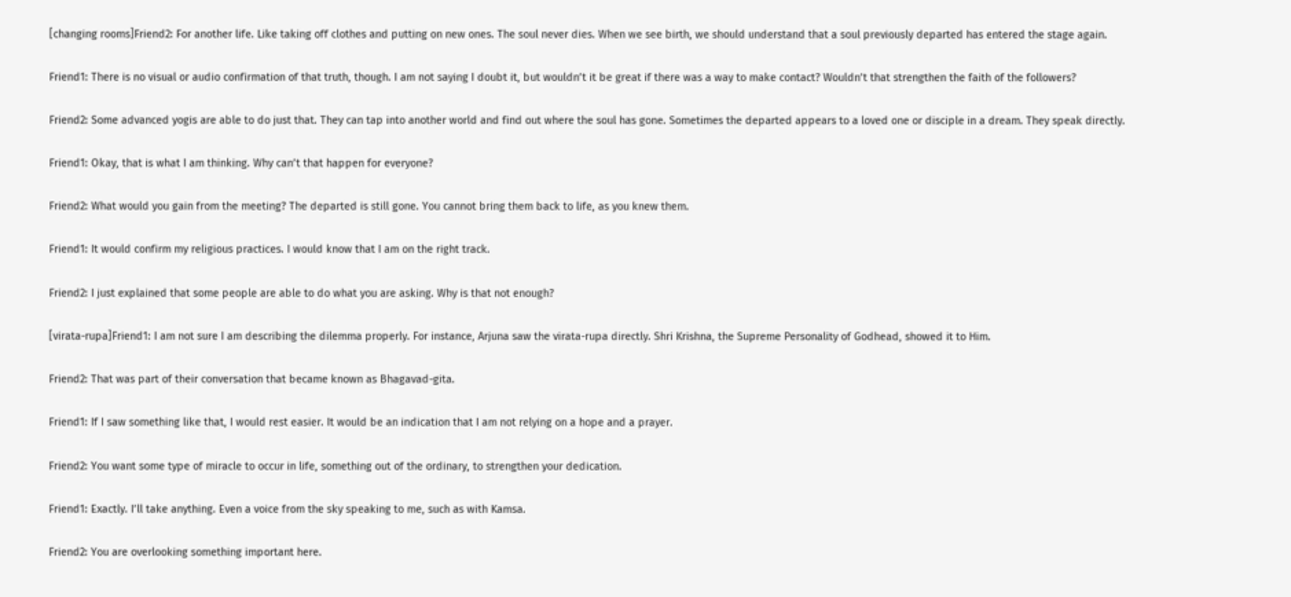[changing rooms]Friend2: For another life. Like taking off clothes and putting on new ones. The soul never dies. When we see birth, we should understand that a soul previously departed has entered the stage again.

Friend1: There is no visual or audio confirmation of that truth, though. I am not saying I doubt it, but wouldn’t it be great if there was a way to make contact? Wouldn’t that strengthen the faith of the followers?

Friend2: Some advanced yogis are able to do just that. They can tap into another world and find out where the soul has gone. Sometimes the departed appears to a loved one or disciple in a dream. They speak directly.

Friend1: Okay, that is what I am thinking. Why can’t that happen for everyone?

Friend2: What would you gain from the meeting? The departed is still gone. You cannot bring them back to life, as you knew them.

Friend1: It would confirm my religious practices. I would know that I am on the right track.

Friend2: I just explained that some people are able to do what you are asking. Why is that not enough?

[virata-rupa]Friend1: I am not sure I am describing the dilemma properly. For instance, Arjuna saw the virata-rupa directly. Shri Krishna, the Supreme Personality of Godhead, showed it to Him.

Friend2: That was part of their conversation that became known as Bhagavad-gita.

Friend1: If I saw something like that, I would rest easier. It would be an indication that I am not relying on a hope and a prayer.

Friend2: You want some type of miracle to occur in life, something out of the ordinary, to strengthen your dedication.

Friend1: Exactly. I’ll take anything. Even a voice from the sky speaking to me, such as with Kamsa.

Friend2: You are overlooking something important here.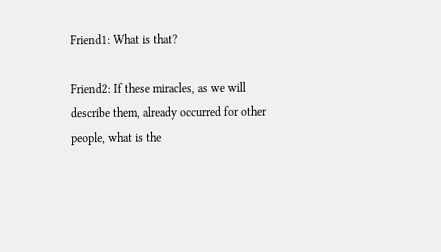Friend1: What is that?

Friend2: If these miracles, as we will describe them, already occurred for other people, what is the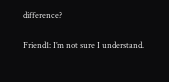difference?

Friend1: I’m not sure I understand.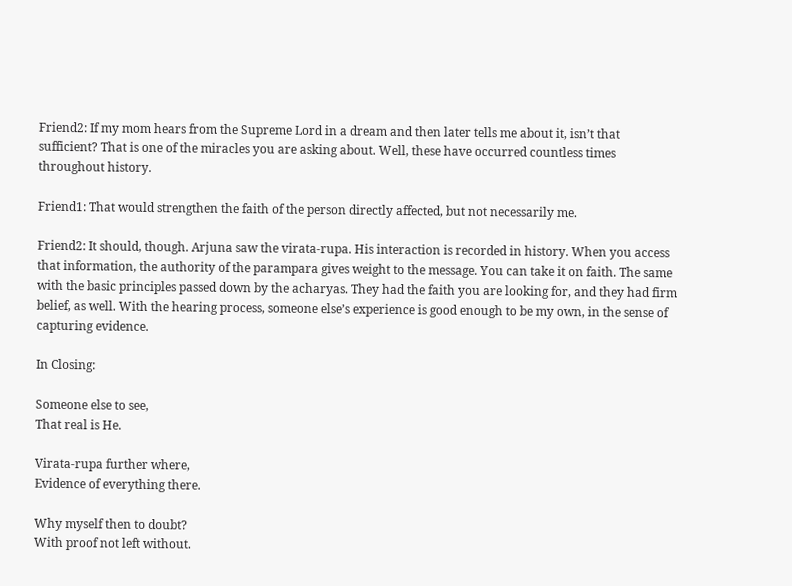Friend2: If my mom hears from the Supreme Lord in a dream and then later tells me about it, isn’t that sufficient? That is one of the miracles you are asking about. Well, these have occurred countless times throughout history.

Friend1: That would strengthen the faith of the person directly affected, but not necessarily me.

Friend2: It should, though. Arjuna saw the virata-rupa. His interaction is recorded in history. When you access that information, the authority of the parampara gives weight to the message. You can take it on faith. The same with the basic principles passed down by the acharyas. They had the faith you are looking for, and they had firm belief, as well. With the hearing process, someone else’s experience is good enough to be my own, in the sense of capturing evidence.

In Closing:

Someone else to see,
That real is He.

Virata-rupa further where,
Evidence of everything there.

Why myself then to doubt?
With proof not left without.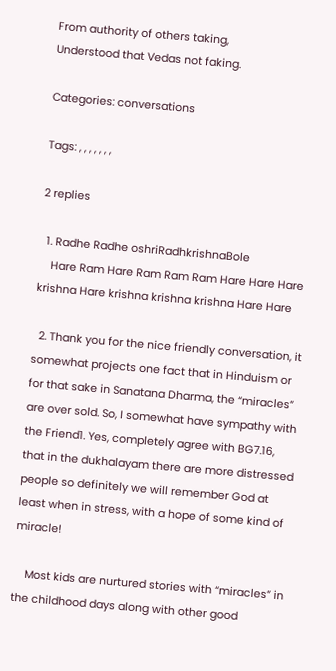From authority of others taking,
Understood that Vedas not faking.

Categories: conversations

Tags: , , , , , , ,

2 replies

  1. Radhe Radhe oshriRadhkrishnaBole
    Hare Ram Hare Ram Ram Ram Hare Hare Hare krishna Hare krishna krishna krishna Hare Hare

  2. Thank you for the nice friendly conversation, it somewhat projects one fact that in Hinduism or for that sake in Sanatana Dharma, the “miracles” are over sold. So, I somewhat have sympathy with the Friend1. Yes, completely agree with BG7.16, that in the dukhalayam there are more distressed people so definitely we will remember God at least when in stress, with a hope of some kind of miracle!

    Most kids are nurtured stories with “miracles” in the childhood days along with other good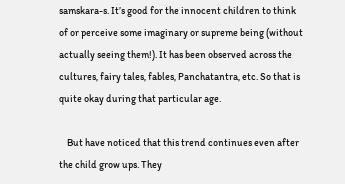samskara-s. It’s good for the innocent children to think of or perceive some imaginary or supreme being (without actually seeing them!). It has been observed across the cultures, fairy tales, fables, Panchatantra, etc. So that is quite okay during that particular age.

    But have noticed that this trend continues even after the child grow ups. They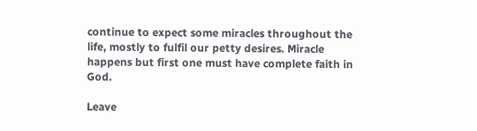continue to expect some miracles throughout the life, mostly to fulfil our petty desires. Miracle happens but first one must have complete faith in God.

Leave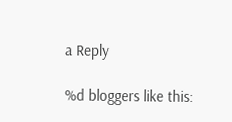a Reply

%d bloggers like this: